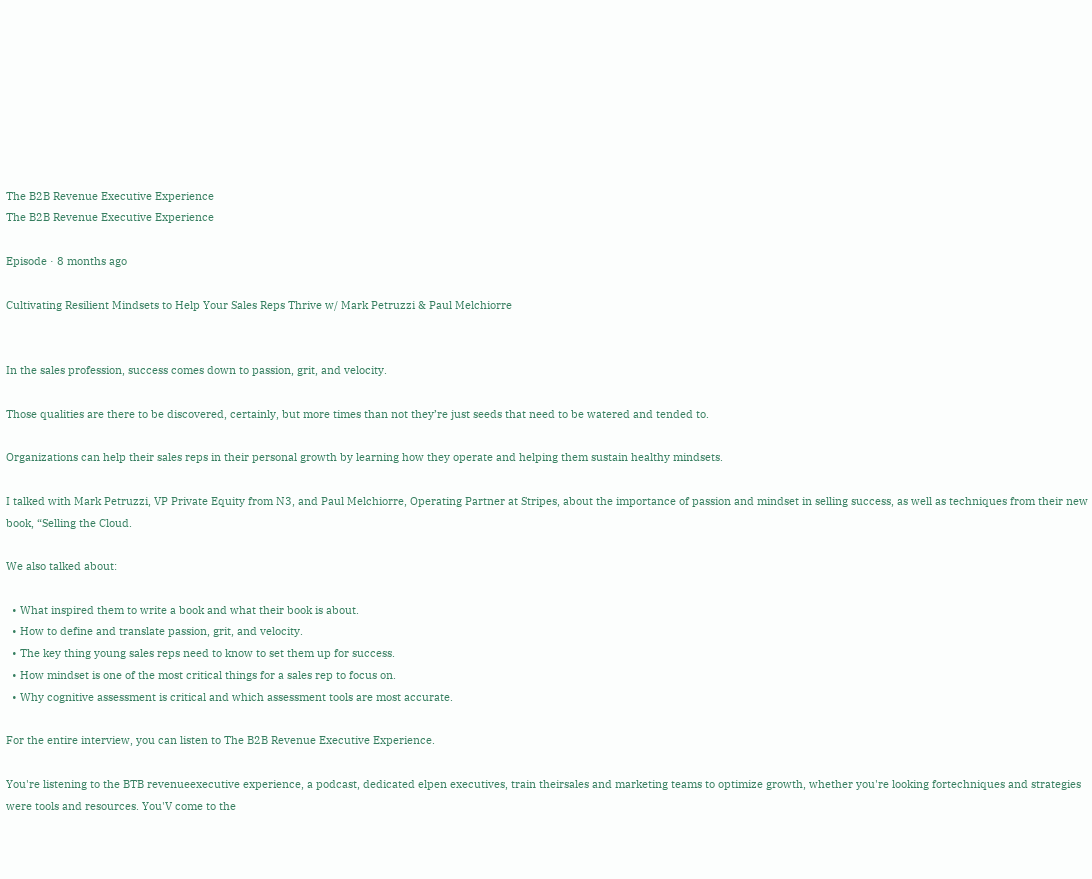The B2B Revenue Executive Experience
The B2B Revenue Executive Experience

Episode · 8 months ago

Cultivating Resilient Mindsets to Help Your Sales Reps Thrive w/ Mark Petruzzi & Paul Melchiorre


In the sales profession, success comes down to passion, grit, and velocity.

Those qualities are there to be discovered, certainly, but more times than not they’re just seeds that need to be watered and tended to.

Organizations can help their sales reps in their personal growth by learning how they operate and helping them sustain healthy mindsets.

I talked with Mark Petruzzi, VP Private Equity from N3, and Paul Melchiorre, Operating Partner at Stripes, about the importance of passion and mindset in selling success, as well as techniques from their new book, “Selling the Cloud.

We also talked about:

  • What inspired them to write a book and what their book is about.
  • How to define and translate passion, grit, and velocity.
  • The key thing young sales reps need to know to set them up for success.
  • How mindset is one of the most critical things for a sales rep to focus on.
  • Why cognitive assessment is critical and which assessment tools are most accurate.

For the entire interview, you can listen to The B2B Revenue Executive Experience.

You're listening to the BTB revenueexecutive experience, a podcast, dedicated elpen executives, train theirsales and marketing teams to optimize growth, whether you're looking fortechniques and strategies were tools and resources. You'V come to the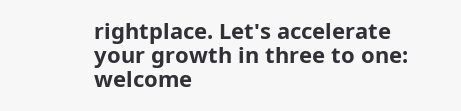rightplace. Let's accelerate your growth in three to one: welcome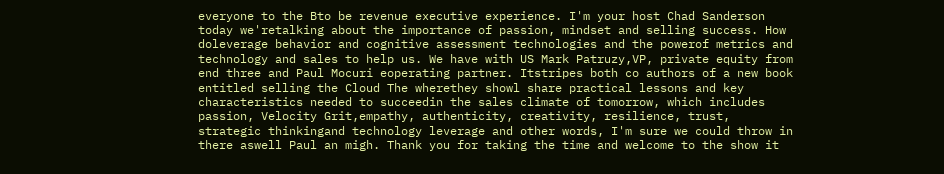everyone to the Bto be revenue executive experience. I'm your host Chad Sanderson today we'retalking about the importance of passion, mindset and selling success. How doleverage behavior and cognitive assessment technologies and the powerof metrics and technology and sales to help us. We have with US Mark Patruzy,VP, private equity from end three and Paul Mocuri eoperating partner. Itstripes both co authors of a new book entitled selling the Cloud The wherethey showl share practical lessons and key characteristics needed to succeedin the sales climate of tomorrow, which includes passion, Velocity Grit,empathy, authenticity, creativity, resilience, trust, strategic thinkingand technology leverage and other words, I'm sure we could throw in there aswell Paul an migh. Thank you for taking the time and welcome to the show it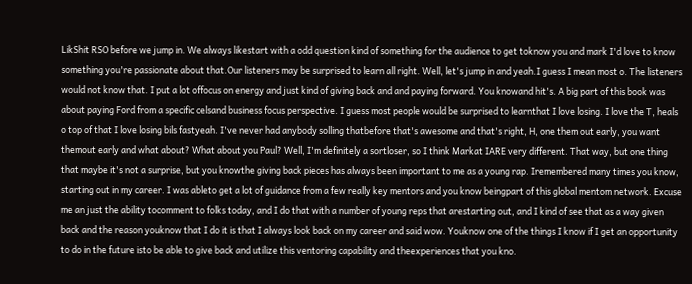LikShit RSO before we jump in. We always likestart with a odd question kind of something for the audience to get toknow you and mark I'd love to know something you're passionate about that.Our listeners may be surprised to learn all right. Well, let's jump in and yeah.I guess I mean most o. The listeners would not know that. I put a lot offocus on energy and just kind of giving back and and paying forward. You knowand hit's. A big part of this book was about paying Ford from a specific celsand business focus perspective. I guess most people would be surprised to learnthat I love losing. I love the T, heals o top of that I love losing bils fastyeah. I've never had anybody solling thatbefore that's awesome and that's right, H, one them out early, you want themout early and what about? What about you Paul? Well, I'm definitely a sortloser, so I think Markat IARE very different. That way, but one thing that maybe it's not a surprise, but you knowthe giving back pieces has always been important to me as a young rap. Iremembered many times you know, starting out in my career. I was ableto get a lot of guidance from a few really key mentors and you know beingpart of this global mentom network. Excuse me an just the ability tocomment to folks today, and I do that with a number of young reps that arestarting out, and I kind of see that as a way given back and the reason youknow that I do it is that I always look back on my career and said wow. Youknow one of the things I know if I get an opportunity to do in the future isto be able to give back and utilize this ventoring capability and theexperiences that you kno.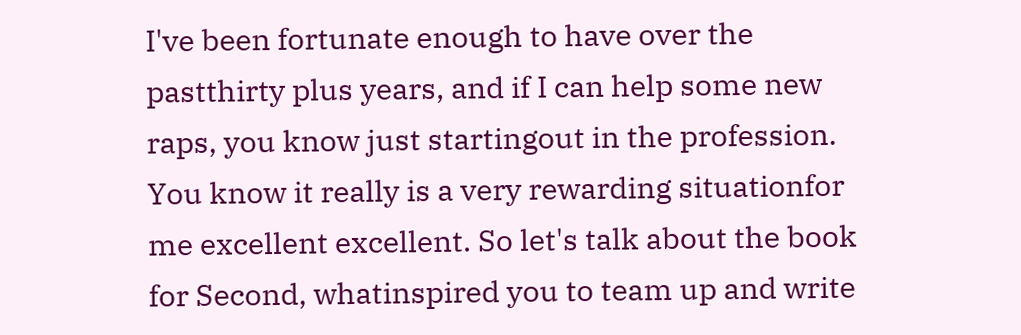I've been fortunate enough to have over the pastthirty plus years, and if I can help some new raps, you know just startingout in the profession. You know it really is a very rewarding situationfor me excellent excellent. So let's talk about the book for Second, whatinspired you to team up and write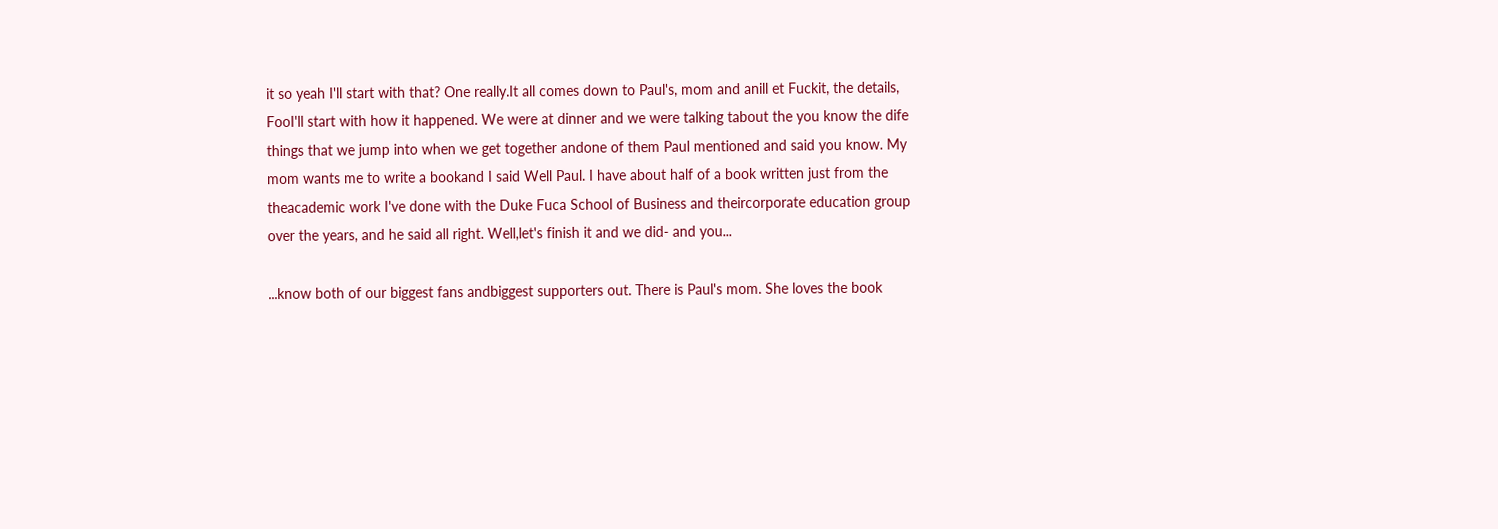it so yeah I'll start with that? One really.It all comes down to Paul's, mom and anill et Fuckit, the details, FooI'll start with how it happened. We were at dinner and we were talking tabout the you know the dife things that we jump into when we get together andone of them Paul mentioned and said you know. My mom wants me to write a bookand I said Well Paul. I have about half of a book written just from the theacademic work I've done with the Duke Fuca School of Business and theircorporate education group over the years, and he said all right. Well,let's finish it and we did- and you...

...know both of our biggest fans andbiggest supporters out. There is Paul's mom. She loves the book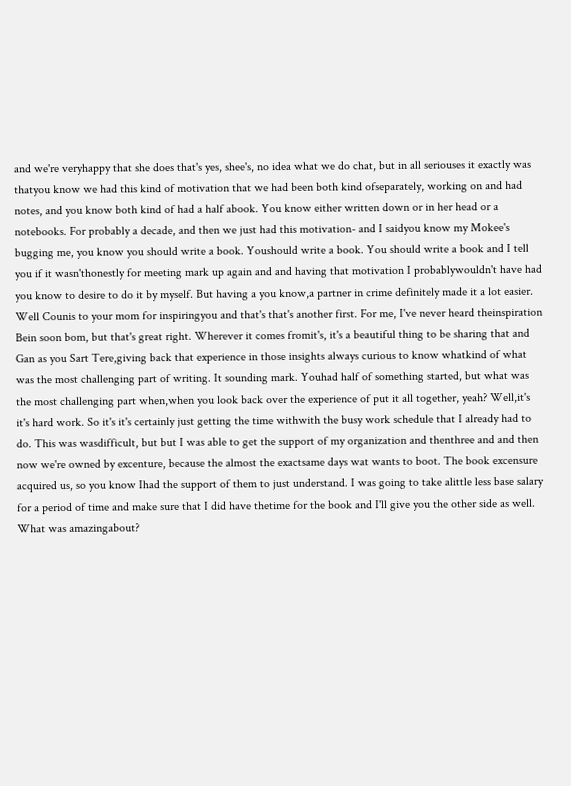and we're veryhappy that she does that's yes, shee's, no idea what we do chat, but in all seriouses it exactly was thatyou know we had this kind of motivation that we had been both kind ofseparately, working on and had notes, and you know both kind of had a half abook. You know either written down or in her head or a notebooks. For probably a decade, and then we just had this motivation- and I saidyou know my Mokee's bugging me, you know you should write a book. Youshould write a book. You should write a book and I tell you if it wasn'thonestly for meeting mark up again and and having that motivation I probablywouldn't have had you know to desire to do it by myself. But having a you know,a partner in crime definitely made it a lot easier. Well Counis to your mom for inspiringyou and that's that's another first. For me, I've never heard theinspiration Bein soon bom, but that's great right. Wherever it comes fromit's, it's a beautiful thing to be sharing that and Gan as you Sart Tere,giving back that experience in those insights always curious to know whatkind of what was the most challenging part of writing. It sounding mark. Youhad half of something started, but what was the most challenging part when,when you look back over the experience of put it all together, yeah? Well,it's it's hard work. So it's it's certainly just getting the time withwith the busy work schedule that I already had to do. This was wasdifficult, but but I was able to get the support of my organization and thenthree and and then now we're owned by excenture, because the almost the exactsame days wat wants to boot. The book excensure acquired us, so you know Ihad the support of them to just understand. I was going to take alittle less base salary for a period of time and make sure that I did have thetime for the book and I'll give you the other side as well. What was amazingabout?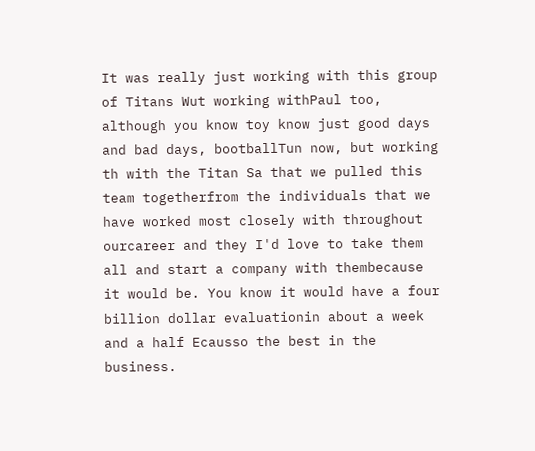It was really just working with this group of Titans Wut working withPaul too, although you know toy know just good days and bad days, bootballTun now, but working th with the Titan Sa that we pulled this team togetherfrom the individuals that we have worked most closely with throughout ourcareer and they I'd love to take them all and start a company with thembecause it would be. You know it would have a four billion dollar evaluationin about a week and a half Ecausso the best in the business.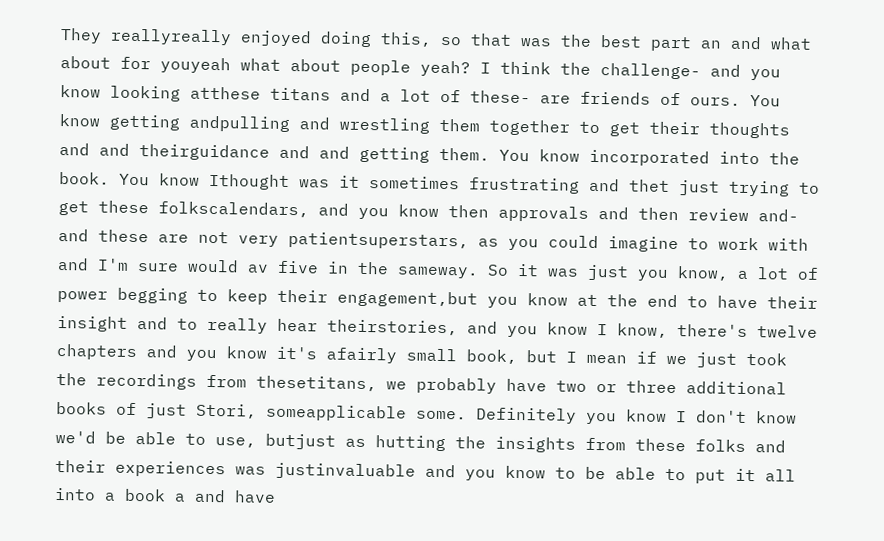They reallyreally enjoyed doing this, so that was the best part an and what about for youyeah what about people yeah? I think the challenge- and you know looking atthese titans and a lot of these- are friends of ours. You know getting andpulling and wrestling them together to get their thoughts and and theirguidance and and getting them. You know incorporated into the book. You know Ithought was it sometimes frustrating and thet just trying to get these folkscalendars, and you know then approvals and then review and- and these are not very patientsuperstars, as you could imagine to work with and I'm sure would av five in the sameway. So it was just you know, a lot of power begging to keep their engagement,but you know at the end to have their insight and to really hear theirstories, and you know I know, there's twelve chapters and you know it's afairly small book, but I mean if we just took the recordings from thesetitans, we probably have two or three additional books of just Stori, someapplicable some. Definitely you know I don't know we'd be able to use, butjust as hutting the insights from these folks and their experiences was justinvaluable and you know to be able to put it all into a book a and have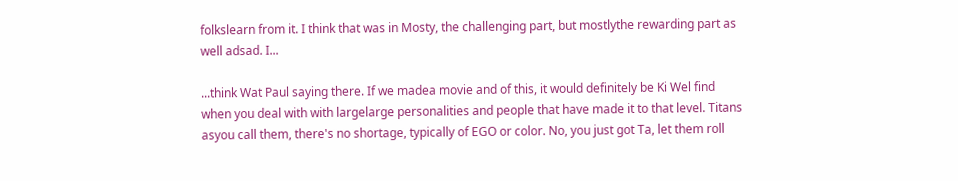folkslearn from it. I think that was in Mosty, the challenging part, but mostlythe rewarding part as well adsad. I...

...think Wat Paul saying there. If we madea movie and of this, it would definitely be Ki Wel find when you deal with with largelarge personalities and people that have made it to that level. Titans asyou call them, there's no shortage, typically of EGO or color. No, you just got Ta, let them roll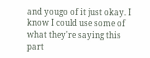and yougo of it just okay. I know I could use some of what they're saying this part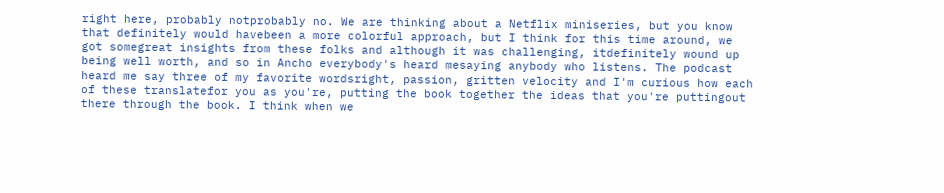right here, probably notprobably no. We are thinking about a Netflix miniseries, but you know that definitely would havebeen a more colorful approach, but I think for this time around, we got somegreat insights from these folks and although it was challenging, itdefinitely wound up being well worth, and so in Ancho everybody's heard mesaying anybody who listens. The podcast heard me say three of my favorite wordsright, passion, gritten velocity and I'm curious how each of these translatefor you as you're, putting the book together the ideas that you're puttingout there through the book. I think when we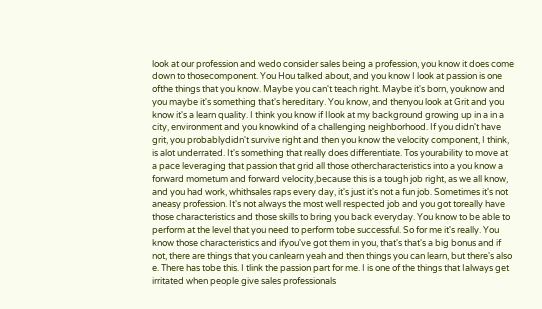look at our profession and wedo consider sales being a profession, you know it does come down to thosecomponent. You Hou talked about, and you know I look at passion is one ofthe things that you know. Maybe you can't teach right. Maybe it's born, youknow and you maybe it's something that's hereditary. You know, and thenyou look at Grit and you know it's a learn quality. I think you know if Ilook at my background growing up in a in a city, environment and you knowkind of a challenging neighborhood. If you didn't have grit, you probablydidn't survive right and then you know the velocity component, I think, is alot underrated. It's something that really does differentiate. Tos yourability to move at a pace leveraging that passion that grid all those othercharacteristics into a you know a forward mometum and forward velocity,because this is a tough job right, as we all know, and you had work, whithsales raps every day, it's just it's not a fun job. Sometimes it's not aneasy profession. It's not always the most well respected job and you got toreally have those characteristics and those skills to bring you back everyday. You know to be able to perform at the level that you need to perform tobe successful. So for me it's really. You know those characteristics and ifyou've got them in you, that's that's a big bonus and if not, there are things that you canlearn yeah and then things you can learn, but there's also e. There has tobe this. I tlink the passion part for me. I is one of the things that Ialways get irritated when people give sales professionals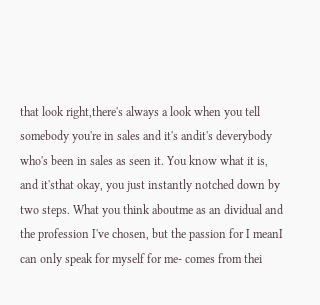that look right,there's always a look when you tell somebody you're in sales and it's andit's deverybody who's been in sales as seen it. You know what it is, and it'sthat okay, you just instantly notched down by two steps. What you think aboutme as an dividual and the profession I've chosen, but the passion for I meanI can only speak for myself for me- comes from thei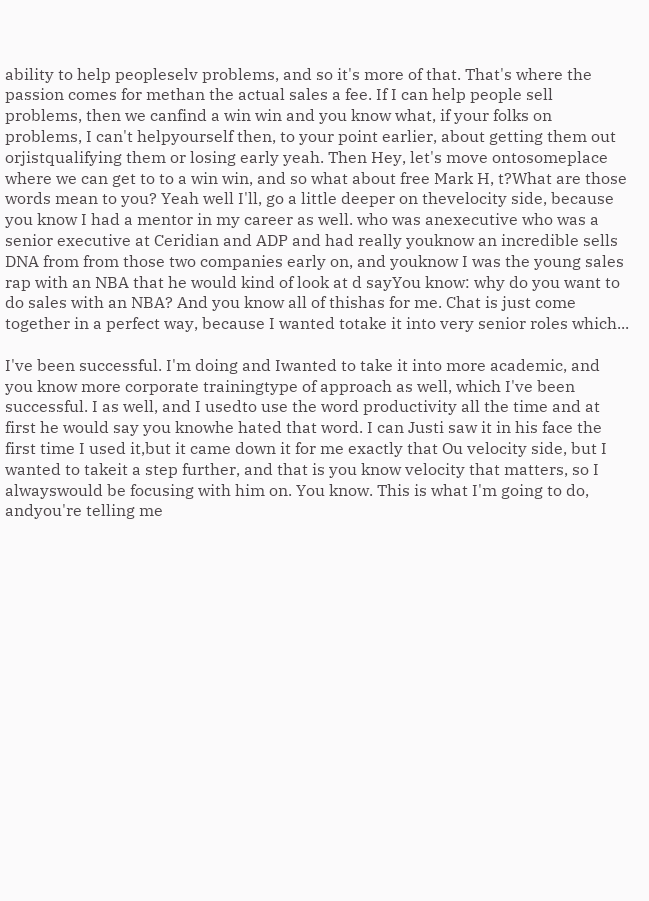ability to help peopleselv problems, and so it's more of that. That's where the passion comes for methan the actual sales a fee. If I can help people sell problems, then we canfind a win win and you know what, if your folks on problems, I can't helpyourself then, to your point earlier, about getting them out orjistqualifying them or losing early yeah. Then Hey, let's move ontosomeplace where we can get to to a win win, and so what about free Mark H, t?What are those words mean to you? Yeah well I'll, go a little deeper on thevelocity side, because you know I had a mentor in my career as well. who was anexecutive who was a senior executive at Ceridian and ADP and had really youknow an incredible sells DNA from from those two companies early on, and youknow I was the young sales rap with an NBA that he would kind of look at d sayYou know: why do you want to do sales with an NBA? And you know all of thishas for me. Chat is just come together in a perfect way, because I wanted totake it into very senior roles which...

I've been successful. I'm doing and Iwanted to take it into more academic, and you know more corporate trainingtype of approach as well, which I've been successful. I as well, and I usedto use the word productivity all the time and at first he would say you knowhe hated that word. I can Justi saw it in his face the first time I used it,but it came down it for me exactly that Ou velocity side, but I wanted to takeit a step further, and that is you know velocity that matters, so I alwayswould be focusing with him on. You know. This is what I'm going to do, andyou're telling me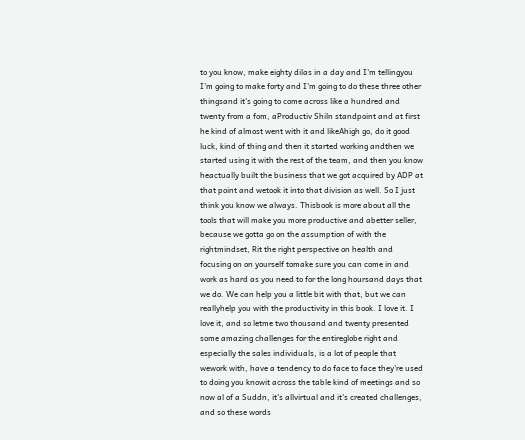to you know, make eighty dilas in a day and I'm tellingyou I'm going to make forty and I'm going to do these three other thingsand it's going to come across like a hundred and twenty from a fom, aProductiv Shiln standpoint and at first he kind of almost went with it and likeAhigh go, do it good luck, kind of thing and then it started working andthen we started using it with the rest of the team, and then you know heactually built the business that we got acquired by ADP at that point and wetook it into that division as well. So I just think you know we always. Thisbook is more about all the tools that will make you more productive and abetter seller, because we gotta go on the assumption of with the rightmindset, Rit the right perspective on health and focusing on on yourself tomake sure you can come in and work as hard as you need to for the long hoursand days that we do. We can help you a little bit with that, but we can reallyhelp you with the productivity in this book. I love it. I love it, and so letme two thousand and twenty presented some amazing challenges for the entireglobe right and especially the sales individuals, is a lot of people that wework with, have a tendency to do face to face they're used to doing you knowit across the table kind of meetings and so now al of a Suddn, it's allvirtual and it's created challenges, and so these words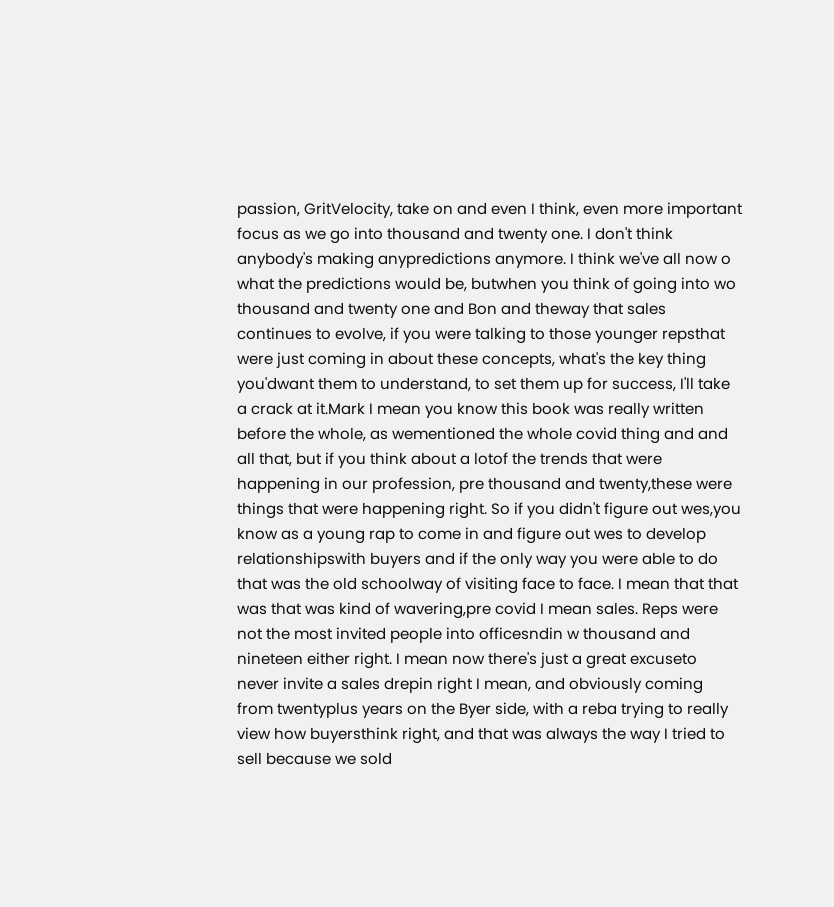passion, GritVelocity, take on and even I think, even more important focus as we go into thousand and twenty one. I don't think anybody's making anypredictions anymore. I think we've all now o what the predictions would be, butwhen you think of going into wo thousand and twenty one and Bon and theway that sales continues to evolve, if you were talking to those younger repsthat were just coming in about these concepts, what's the key thing you'dwant them to understand, to set them up for success, I'll take a crack at it.Mark I mean you know this book was really written before the whole, as wementioned the whole covid thing and and all that, but if you think about a lotof the trends that were happening in our profession, pre thousand and twenty,these were things that were happening right. So if you didn't figure out wes,you know as a young rap to come in and figure out wes to develop relationshipswith buyers and if the only way you were able to do that was the old schoolway of visiting face to face. I mean that that was that was kind of wavering,pre covid I mean sales. Reps were not the most invited people into officesndin w thousand and nineteen either right. I mean now there's just a great excuseto never invite a sales drepin right I mean, and obviously coming from twentyplus years on the Byer side, with a reba trying to really view how buyersthink right, and that was always the way I tried to sell because we sold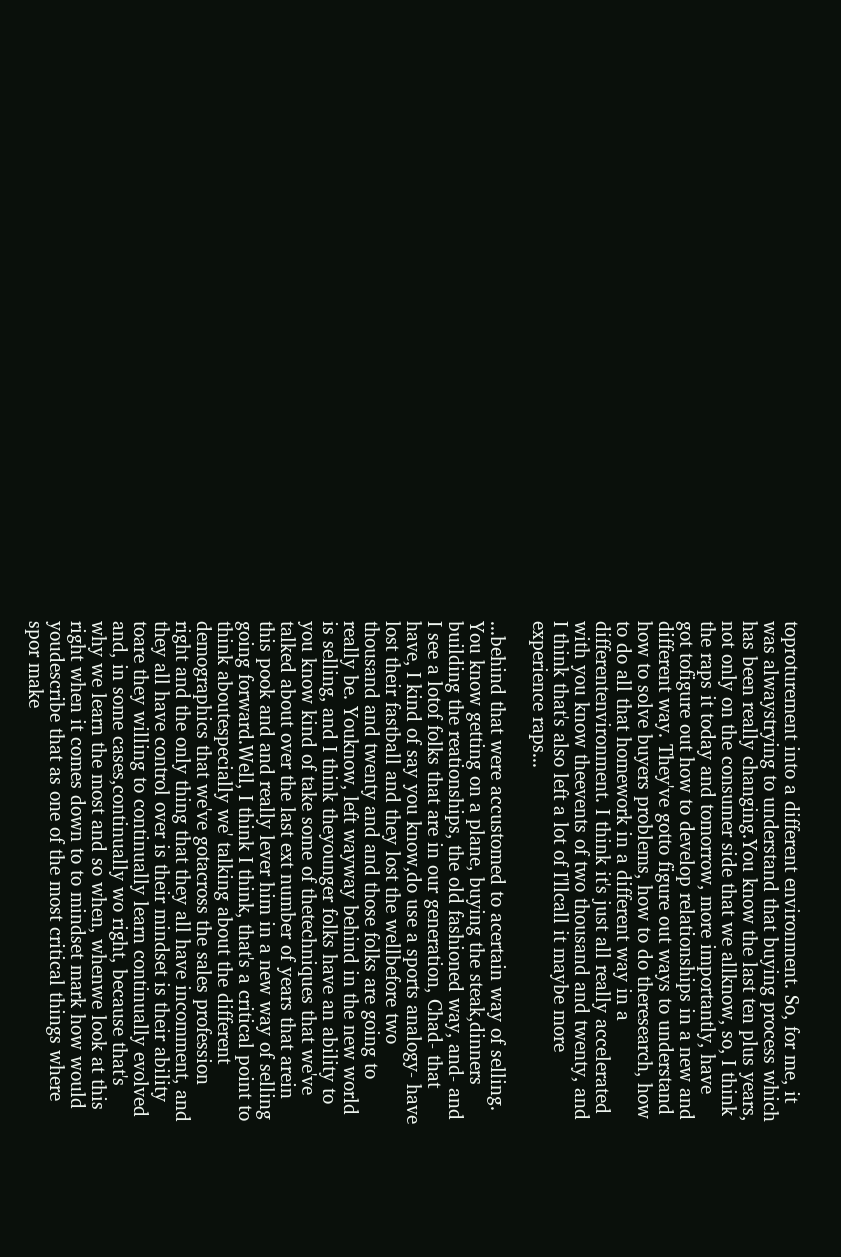toproturement into a different environment. So, for me, it was alwaystrying to understand that buying process which has been really changing.You know the last ten plus years, not only on the consumer side that we allknow, so, I think the raps it today and tomorrow, more importantly, have got tofigure out how to develop relationships in a new and different way. They've gotto figure out ways to understand how to solve buyers problems, how to do theresearch, how to do all that homework in a different way in a differentenvironment. I think it's just all really accelerated with you know theevents of two thousand and twenty, and I think that's also left a lot of I'llcall it maybe more experience raps...

...behind that were accustomed to acertain way of selling. You know getting on a plane, buying the steak,dinners building the reationships, the old fashioned way, and- and I see a lotof folks that are in our generation, Chad- that have, I kind of say you know,do use a sports analogy- have lost their fastball and they lost the wellbefore two thousand and twenty and and those folks are going to really be. Youknow, left wayway behind in the new world is selling, and I think theyounger folks have an ability to you know kind of take some of thetechniques that we've talked about over the last ext number of years that arein this pook and and really lever him in a new way of selling going forward.Well, I think I think, that's a critical point to think aboutespecially we' talking about the different demographics that we've gotacross the sales profession right and the only thing that they all have incomment, and they all have control over is their mindset is their ability toare they willing to continually learn continually evolved and, in some cases,continually wo right, because that's why we learn the most and so when, whenwe look at this right when it comes down to to mindset mark how would youdescribe that as one of the most critical things where spor make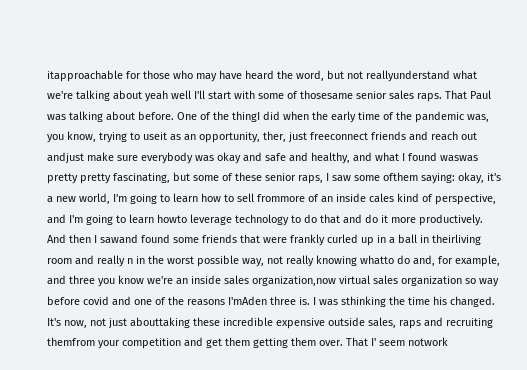itapproachable for those who may have heard the word, but not reallyunderstand what we're talking about yeah well I'll start with some of thosesame senior sales raps. That Paul was talking about before. One of the thingI did when the early time of the pandemic was, you know, trying to useit as an opportunity, ther, just freeconnect friends and reach out andjust make sure everybody was okay and safe and healthy, and what I found waswas pretty pretty fascinating, but some of these senior raps, I saw some ofthem saying: okay, it's a new world, I'm going to learn how to sell frommore of an inside cales kind of perspective, and I'm going to learn howto leverage technology to do that and do it more productively. And then I sawand found some friends that were frankly curled up in a ball in theirliving room and really n in the worst possible way, not really knowing whatto do and, for example, and three you know we're an inside sales organization,now virtual sales organization so way before covid and one of the reasons I'mAden three is. I was sthinking the time his changed. It's now, not just abouttaking these incredible expensive outside sales, raps and recruiting themfrom your competition and get them getting them over. That I' seem notwork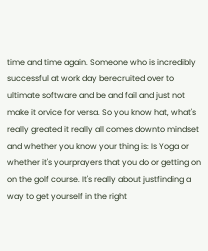time and time again. Someone who is incredibly successful at work day berecruited over to ultimate software and be and fail and just not make it orvice for versa. So you know hat, what's really greated it really all comes downto mindset and whether you know your thing is: Is Yoga or whether it's yourprayers that you do or getting on on the golf course. It's really about justfinding a way to get yourself in the right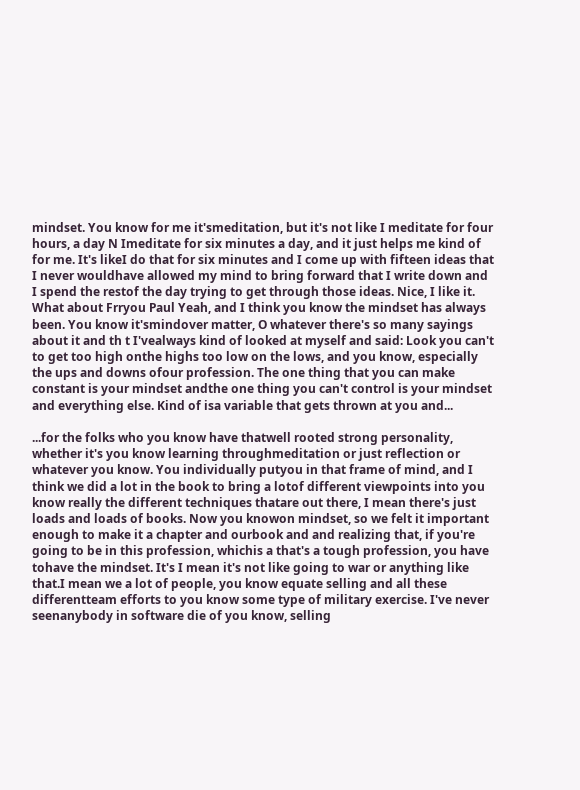mindset. You know for me it'smeditation, but it's not like I meditate for four hours, a day N Imeditate for six minutes a day, and it just helps me kind of for me. It's likeI do that for six minutes and I come up with fifteen ideas that I never wouldhave allowed my mind to bring forward that I write down and I spend the restof the day trying to get through those ideas. Nice, I like it. What about Frryou Paul Yeah, and I think you know the mindset has always been. You know it'smindover matter, O whatever there's so many sayings about it and th t I'vealways kind of looked at myself and said: Look you can't to get too high onthe highs too low on the lows, and you know, especially the ups and downs ofour profession. The one thing that you can make constant is your mindset andthe one thing you can't control is your mindset and everything else. Kind of isa variable that gets thrown at you and...

...for the folks who you know have thatwell rooted strong personality, whether it's you know learning throughmeditation or just reflection or whatever you know. You individually putyou in that frame of mind, and I think we did a lot in the book to bring a lotof different viewpoints into you know really the different techniques thatare out there, I mean there's just loads and loads of books. Now you knowon mindset, so we felt it important enough to make it a chapter and ourbook and and realizing that, if you're going to be in this profession, whichis a that's a tough profession, you have tohave the mindset. It's I mean it's not like going to war or anything like that.I mean we a lot of people, you know equate selling and all these differentteam efforts to you know some type of military exercise. I've never seenanybody in software die of you know, selling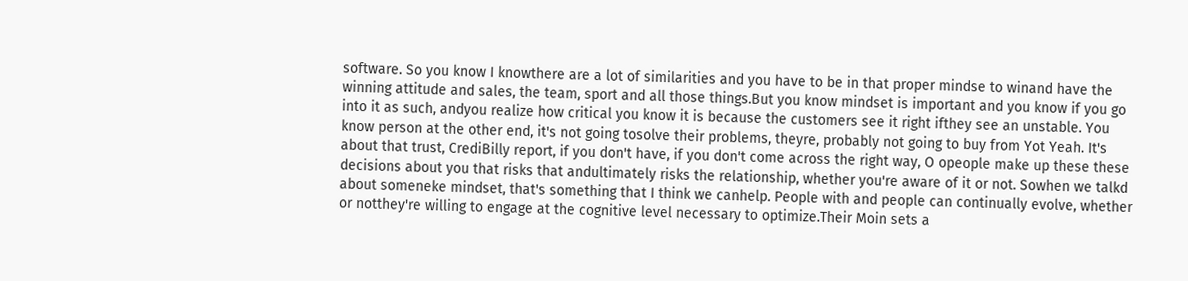software. So you know I knowthere are a lot of similarities and you have to be in that proper mindse to winand have the winning attitude and sales, the team, sport and all those things.But you know mindset is important and you know if you go into it as such, andyou realize how critical you know it is because the customers see it right ifthey see an unstable. You know person at the other end, it's not going tosolve their problems, theyre, probably not going to buy from Yot Yeah. It's about that trust, CrediBilly report, if you don't have, if you don't come across the right way, O opeople make up these these decisions about you that risks that andultimately risks the relationship, whether you're aware of it or not. Sowhen we talkd about someneke mindset, that's something that I think we canhelp. People with and people can continually evolve, whether or notthey're willing to engage at the cognitive level necessary to optimize.Their Moin sets a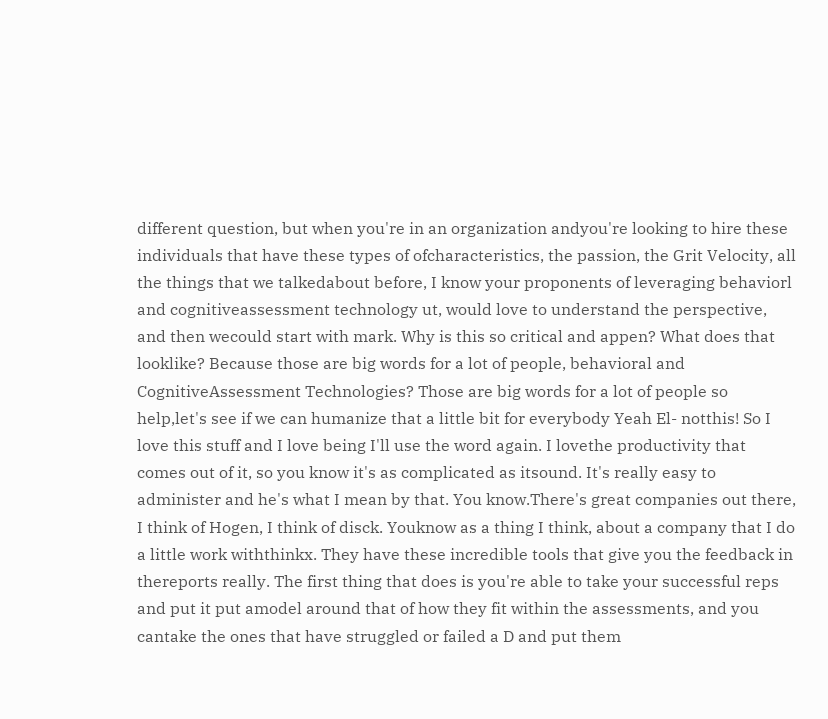different question, but when you're in an organization andyou're looking to hire these individuals that have these types of ofcharacteristics, the passion, the Grit Velocity, all the things that we talkedabout before, I know your proponents of leveraging behaviorl and cognitiveassessment technology ut, would love to understand the perspective, and then wecould start with mark. Why is this so critical and appen? What does that looklike? Because those are big words for a lot of people, behavioral and CognitiveAssessment Technologies? Those are big words for a lot of people so help,let's see if we can humanize that a little bit for everybody Yeah El- notthis! So I love this stuff and I love being I'll use the word again. I lovethe productivity that comes out of it, so you know it's as complicated as itsound. It's really easy to administer and he's what I mean by that. You know.There's great companies out there, I think of Hogen, I think of disck. Youknow as a thing I think, about a company that I do a little work withthinkx. They have these incredible tools that give you the feedback in thereports really. The first thing that does is you're able to take your successful reps and put it put amodel around that of how they fit within the assessments, and you cantake the ones that have struggled or failed a D and put them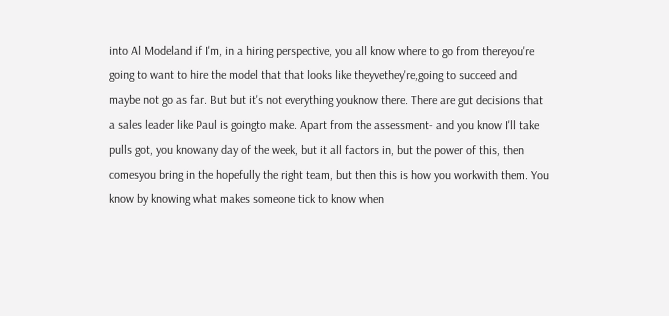into Al Modeland if I'm, in a hiring perspective, you all know where to go from thereyou're going to want to hire the model that that looks like theyvethey're,going to succeed and maybe not go as far. But but it's not everything youknow there. There are gut decisions that a sales leader like Paul is goingto make. Apart from the assessment- and you know I'll take pulls got, you knowany day of the week, but it all factors in, but the power of this, then comesyou bring in the hopefully the right team, but then this is how you workwith them. You know by knowing what makes someone tick to know when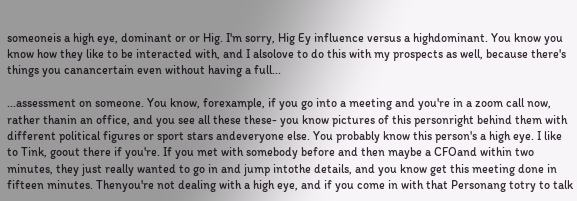someoneis a high eye, dominant or or Hig. I'm sorry, Hig Ey influence versus a highdominant. You know you know how they like to be interacted with, and I alsolove to do this with my prospects as well, because there's things you canancertain even without having a full...

...assessment on someone. You know, forexample, if you go into a meeting and you're in a zoom call now, rather thanin an office, and you see all these these- you know pictures of this personright behind them with different political figures or sport stars andeveryone else. You probably know this person's a high eye. I like to Tink, goout there if you're. If you met with somebody before and then maybe a CFOand within two minutes, they just really wanted to go in and jump intothe details, and you know get this meeting done in fifteen minutes. Thenyou're not dealing with a high eye, and if you come in with that Personang totry to talk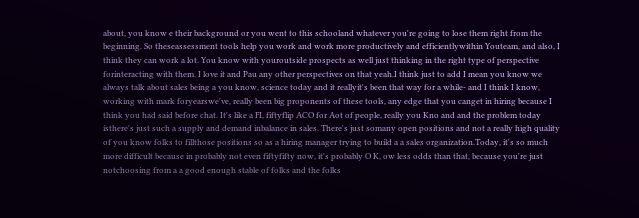about, you know e their background or you went to this schooland whatever you're going to lose them right from the beginning. So theseassessment tools help you work and work more productively and efficientlywithin Youteam, and also, I think they can work a lot. You know with youroutside prospects as well just thinking in the right type of perspective forinteracting with them. I love it and Pau any other perspectives on that yeah.I think just to add I mean you know we always talk about sales being a you know, science today and it reallyit's been that way for a while- and I think I know, working with mark foryearswe've, really been big proponents of these tools, any edge that you canget in hiring because I think you had said before chat. It's like a FI, fiftyflip ACO for Aot of people, really you Kno and and the problem today isthere's just such a supply and demand inbalance in sales. There's just somany open positions and not a really high quality of you know folks to fillthose positions so as a hiring manager trying to build a a sales organization.Today, it's so much more difficult because in probably not even fiftyfifty now, it's probably O K, ow less odds than that, because you're just notchoosing from a a good enough stable of folks and the folks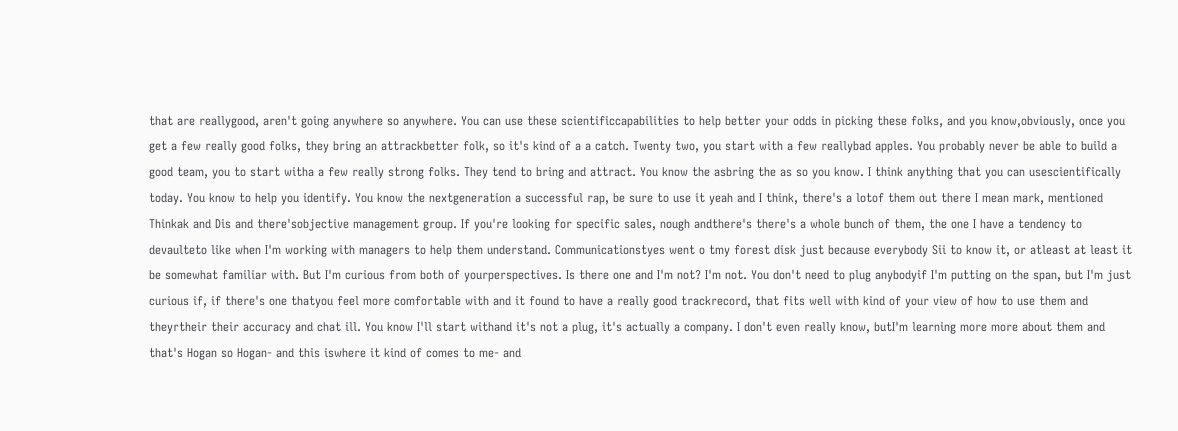that are reallygood, aren't going anywhere so anywhere. You can use these scientificcapabilities to help better your odds in picking these folks, and you know,obviously, once you get a few really good folks, they bring an attrackbetter folk, so it's kind of a a catch. Twenty two, you start with a few reallybad apples. You probably never be able to build a good team, you to start witha a few really strong folks. They tend to bring and attract. You know the asbring the as so you know. I think anything that you can usescientifically today. You know to help you identify. You know the nextgeneration a successful rap, be sure to use it yeah and I think, there's a lotof them out there I mean mark, mentioned Thinkak and Dis and there'sobjective management group. If you're looking for specific sales, nough andthere's there's a whole bunch of them, the one I have a tendency to devaulteto like when I'm working with managers to help them understand. Communicationstyes went o tmy forest disk just because everybody Sii to know it, or atleast at least it be somewhat familiar with. But I'm curious from both of yourperspectives. Is there one and I'm not? I'm not. You don't need to plug anybodyif I'm putting on the span, but I'm just curious if, if there's one thatyou feel more comfortable with and it found to have a really good trackrecord, that fits well with kind of your view of how to use them and theyrtheir their accuracy and chat ill. You know I'll start withand it's not a plug, it's actually a company. I don't even really know, butI'm learning more more about them and that's Hogan so Hogan- and this iswhere it kind of comes to me- and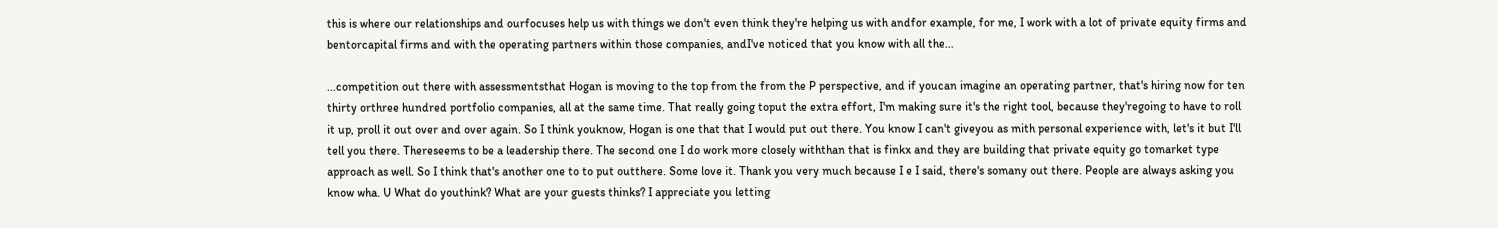this is where our relationships and ourfocuses help us with things we don't even think they're helping us with andfor example, for me, I work with a lot of private equity firms and bentorcapital firms and with the operating partners within those companies, andI've noticed that you know with all the...

...competition out there with assessmentsthat Hogan is moving to the top from the from the P perspective, and if youcan imagine an operating partner, that's hiring now for ten thirty orthree hundred portfolio companies, all at the same time. That really going toput the extra effort, I'm making sure it's the right tool, because they'regoing to have to roll it up, proll it out over and over again. So I think youknow, Hogan is one that that I would put out there. You know I can't giveyou as mith personal experience with, let's it but I'll tell you there. Thereseems to be a leadership there. The second one I do work more closely withthan that is finkx and they are building that private equity go tomarket type approach as well. So I think that's another one to to put outthere. Some love it. Thank you very much because I e I said, there's somany out there. People are always asking you know wha. U What do youthink? What are your guests thinks? I appreciate you letting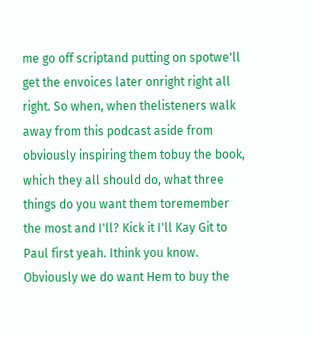me go off scriptand putting on spotwe'll get the envoices later onright right all right. So when, when thelisteners walk away from this podcast aside from obviously inspiring them tobuy the book, which they all should do, what three things do you want them toremember the most and I'll? Kick it I'll Kay Git to Paul first yeah. Ithink you know. Obviously we do want Hem to buy the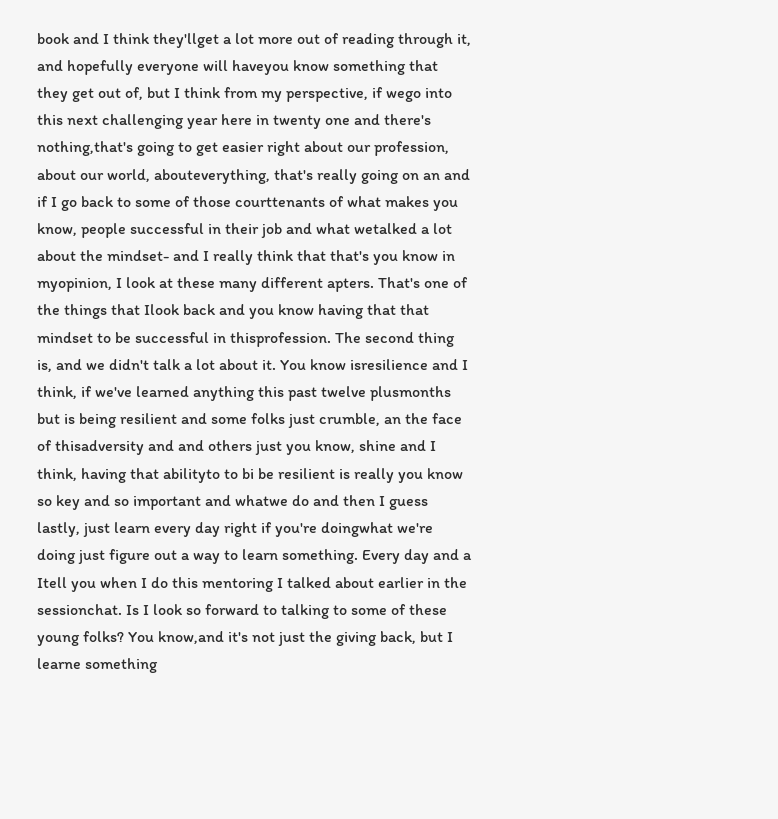book and I think they'llget a lot more out of reading through it, and hopefully everyone will haveyou know something that they get out of, but I think from my perspective, if wego into this next challenging year here in twenty one and there's nothing,that's going to get easier right about our profession, about our world, abouteverything, that's really going on an and if I go back to some of those courttenants of what makes you know, people successful in their job and what wetalked a lot about the mindset- and I really think that that's you know in myopinion, I look at these many different apters. That's one of the things that Ilook back and you know having that that mindset to be successful in thisprofession. The second thing is, and we didn't talk a lot about it. You know isresilience and I think, if we've learned anything this past twelve plusmonths but is being resilient and some folks just crumble, an the face of thisadversity and and others just you know, shine and I think, having that abilityto to bi be resilient is really you know so key and so important and whatwe do and then I guess lastly, just learn every day right if you're doingwhat we're doing just figure out a way to learn something. Every day and a Itell you when I do this mentoring I talked about earlier in the sessionchat. Is I look so forward to talking to some of these young folks? You know,and it's not just the giving back, but I learne something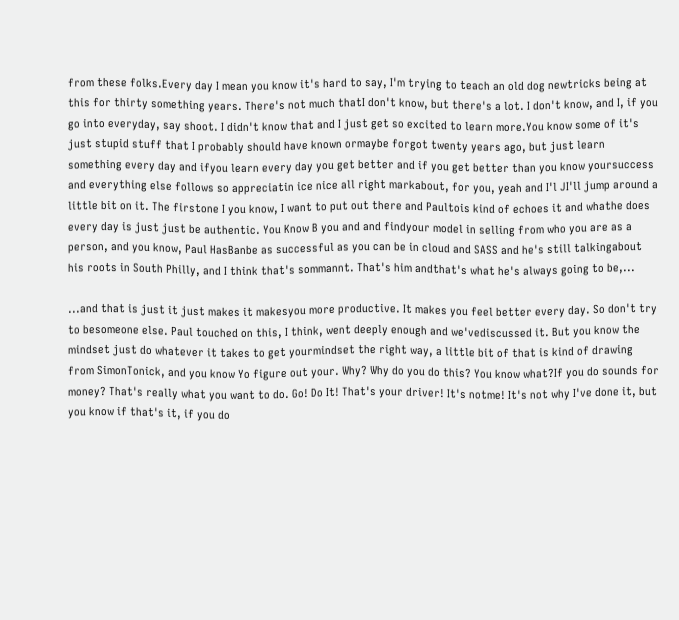from these folks.Every day I mean you know it's hard to say, I'm trying to teach an old dog newtricks being at this for thirty something years. There's not much thatI don't know, but there's a lot. I don't know, and I, if you go into everyday, say shoot. I didn't know that and I just get so excited to learn more.You know some of it's just stupid stuff that I probably should have known ormaybe forgot twenty years ago, but just learn something every day and ifyou learn every day you get better and if you get better than you know yoursuccess and everything else follows so appreciatin ice nice all right markabout, for you, yeah and I'l JI'll jump around a little bit on it. The firstone I you know, I want to put out there and Paultois kind of echoes it and whathe does every day is just just be authentic. You Know B you and and findyour model in selling from who you are as a person, and you know, Paul HasBanbe as successful as you can be in cloud and SASS and he's still talkingabout his roots in South Philly, and I think that's sommannt. That's him andthat's what he's always going to be,...

...and that is just it just makes it makesyou more productive. It makes you feel better every day. So don't try to besomeone else. Paul touched on this, I think, went deeply enough and we'vediscussed it. But you know the mindset just do whatever it takes to get yourmindset the right way, a little bit of that is kind of drawing from SimonTonick, and you know Yo figure out your. Why? Why do you do this? You know what?If you do sounds for money? That's really what you want to do. Go! Do It! That's your driver! It's notme! It's not why I've done it, but you know if that's it, if you do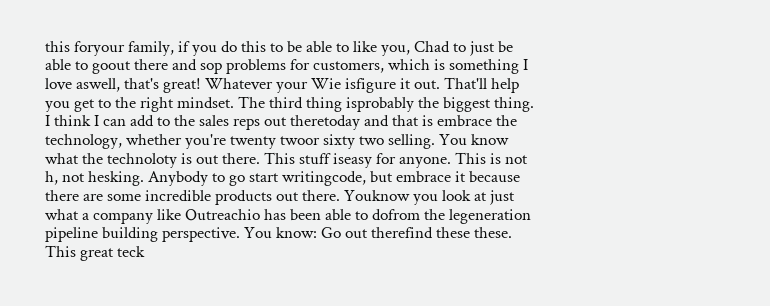this foryour family, if you do this to be able to like you, Chad to just be able to goout there and sop problems for customers, which is something I love aswell, that's great! Whatever your Wie isfigure it out. That'll help you get to the right mindset. The third thing isprobably the biggest thing. I think I can add to the sales reps out theretoday and that is embrace the technology, whether you're twenty twoor sixty two selling. You know what the technoloty is out there. This stuff iseasy for anyone. This is not h, not hesking. Anybody to go start writingcode, but embrace it because there are some incredible products out there. Youknow you look at just what a company like Outreachio has been able to dofrom the legeneration pipeline building perspective. You know: Go out therefind these these. This great teck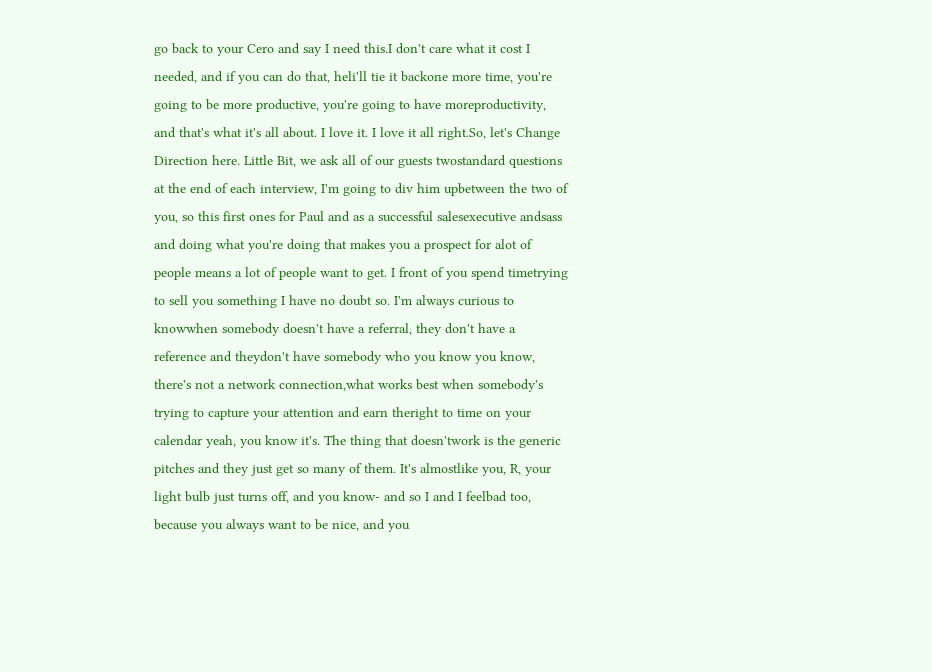go back to your Cero and say I need this.I don't care what it cost I needed, and if you can do that, heli'll tie it backone more time, you're going to be more productive, you're going to have moreproductivity, and that's what it's all about. I love it. I love it all right.So, let's Change Direction here. Little Bit, we ask all of our guests twostandard questions at the end of each interview, I'm going to div him upbetween the two of you, so this first ones for Paul and as a successful salesexecutive andsass and doing what you're doing that makes you a prospect for alot of people means a lot of people want to get. I front of you spend timetrying to sell you something I have no doubt so. I'm always curious to knowwhen somebody doesn't have a referral, they don't have a reference and theydon't have somebody who you know you know, there's not a network connection,what works best when somebody's trying to capture your attention and earn theright to time on your calendar yeah, you know it's. The thing that doesn'twork is the generic pitches and they just get so many of them. It's almostlike you, R, your light bulb just turns off, and you know- and so I and I feelbad too, because you always want to be nice, and you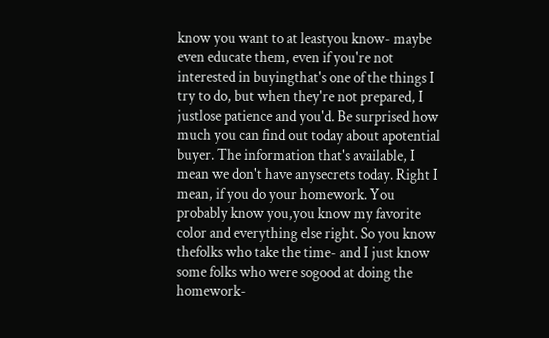know you want to at leastyou know- maybe even educate them, even if you're not interested in buyingthat's one of the things I try to do, but when they're not prepared, I justlose patience and you'd. Be surprised how much you can find out today about apotential buyer. The information that's available, I mean we don't have anysecrets today. Right I mean, if you do your homework. You probably know you,you know my favorite color and everything else right. So you know thefolks who take the time- and I just know some folks who were sogood at doing the homework-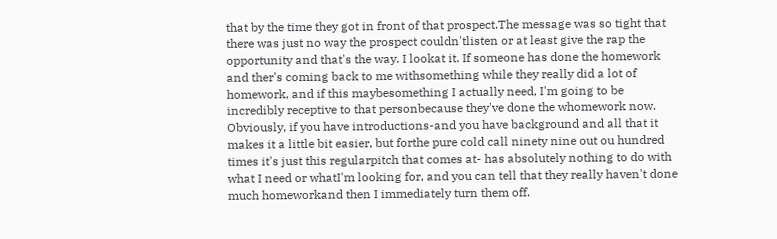that by the time they got in front of that prospect.The message was so tight that there was just no way the prospect couldn'tlisten or at least give the rap the opportunity and that's the way. I lookat it. If someone has done the homework and ther's coming back to me withsomething while they really did a lot of homework, and if this maybesomething I actually need, I'm going to be incredibly receptive to that personbecause they've done the whomework now. Obviously, if you have introductions-and you have background and all that it makes it a little bit easier, but forthe pure cold call ninety nine out ou hundred times it's just this regularpitch that comes at- has absolutely nothing to do with what I need or whatI'm looking for, and you can tell that they really haven't done much homeworkand then I immediately turn them off.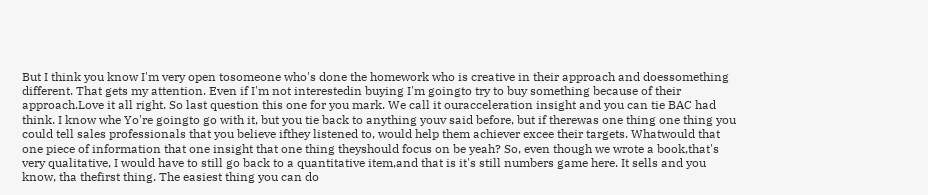But I think you know I'm very open tosomeone who's done the homework who is creative in their approach and doessomething different. That gets my attention. Even if I'm not interestedin buying I'm goingto try to buy something because of their approach.Love it all right. So last question this one for you mark. We call it ouracceleration insight and you can tie BAC had think. I know whe Yo're goingto go with it, but you tie back to anything youv said before, but if therewas one thing one thing you could tell sales professionals that you believe ifthey listened to, would help them achiever excee their targets. Whatwould that one piece of information that one insight that one thing theyshould focus on be yeah? So, even though we wrote a book,that's very qualitative, I would have to still go back to a quantitative item,and that is it's still numbers game here. It sells and you know, tha thefirst thing. The easiest thing you can do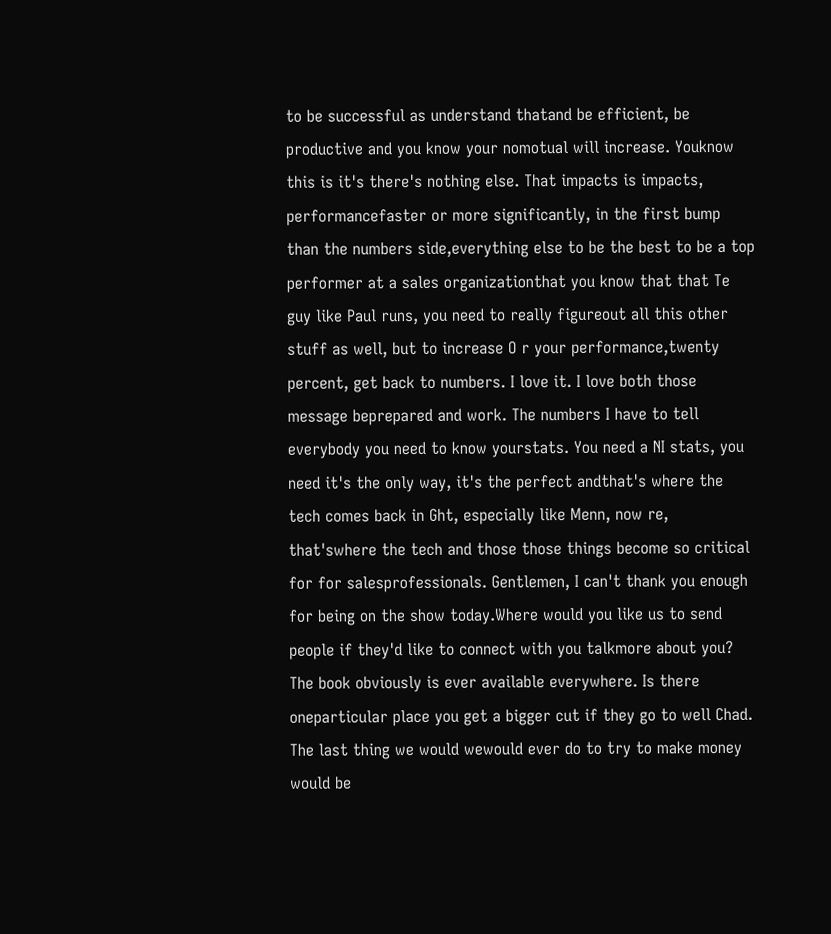to be successful as understand thatand be efficient, be productive and you know your nomotual will increase. Youknow this is it's there's nothing else. That impacts is impacts, performancefaster or more significantly, in the first bump than the numbers side,everything else to be the best to be a top performer at a sales organizationthat you know that that Te guy like Paul runs, you need to really figureout all this other stuff as well, but to increase O r your performance,twenty percent, get back to numbers. I love it. I love both those message beprepared and work. The numbers I have to tell everybody you need to know yourstats. You need a NI stats, you need it's the only way, it's the perfect andthat's where the tech comes back in Ght, especially like Menn, now re, that'swhere the tech and those those things become so critical for for salesprofessionals. Gentlemen, I can't thank you enough for being on the show today.Where would you like us to send people if they'd like to connect with you talkmore about you? The book obviously is ever available everywhere. Is there oneparticular place you get a bigger cut if they go to well Chad. The last thing we would wewould ever do to try to make money would be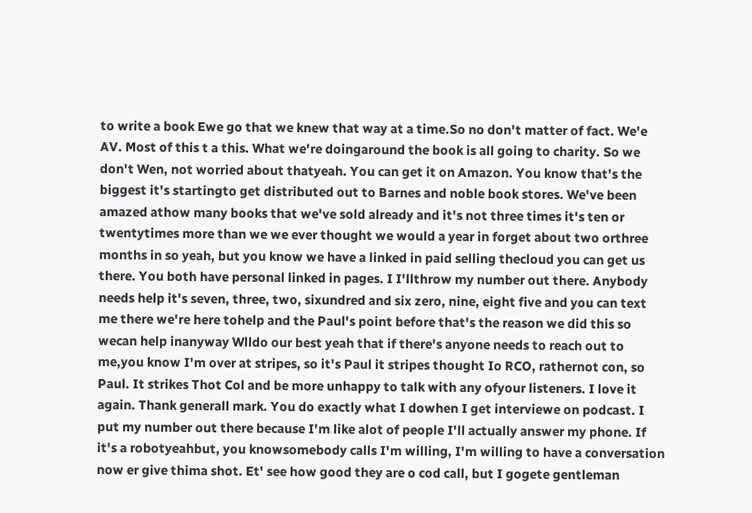to write a book Ewe go that we knew that way at a time.So no don't matter of fact. We'e AV. Most of this t a this. What we're doingaround the book is all going to charity. So we don't Wen, not worried about thatyeah. You can get it on Amazon. You know that's the biggest it's startingto get distributed out to Barnes and noble book stores. We've been amazed athow many books that we've sold already and it's not three times it's ten or twentytimes more than we we ever thought we would a year in forget about two orthree months in so yeah, but you know we have a linked in paid selling thecloud you can get us there. You both have personal linked in pages. I I'llthrow my number out there. Anybody needs help it's seven, three, two, sixundred and six zero, nine, eight five and you can text me there we're here tohelp and the Paul's point before that's the reason we did this so wecan help inanyway Wlldo our best yeah that if there's anyone needs to reach out to me,you know I'm over at stripes, so it's Paul it stripes thought Io RCO, rathernot con, so Paul. It strikes Thot Col and be more unhappy to talk with any ofyour listeners. I love it again. Thank generall mark. You do exactly what I dowhen I get interviewe on podcast. I put my number out there because I'm like alot of people I'll actually answer my phone. If it's a robotyeahbut, you knowsomebody calls I'm willing, I'm willing to have a conversation now er give thima shot. Et' see how good they are o cod call, but I gogete gentleman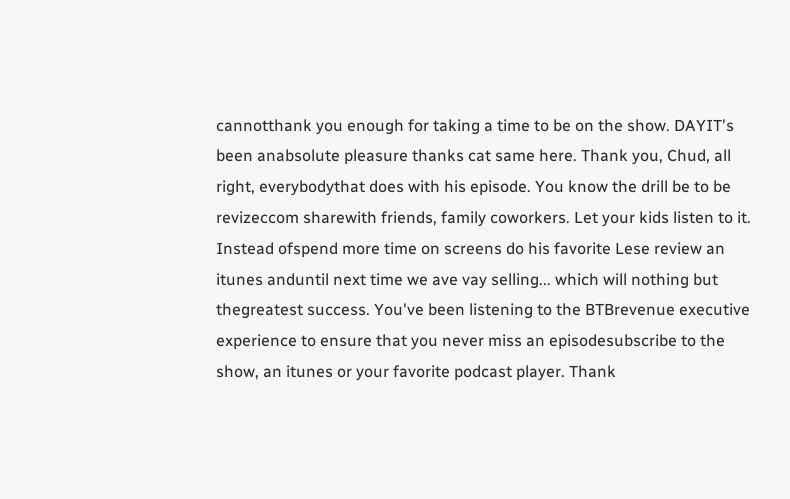cannotthank you enough for taking a time to be on the show. DAYIT's been anabsolute pleasure thanks cat same here. Thank you, Chud, all right, everybodythat does with his episode. You know the drill be to be revizeccom sharewith friends, family coworkers. Let your kids listen to it. Instead ofspend more time on screens do his favorite Lese review an itunes anduntil next time we ave vay selling... which will nothing but thegreatest success. You've been listening to the BTBrevenue executive experience to ensure that you never miss an episodesubscribe to the show, an itunes or your favorite podcast player. Thank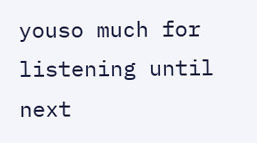youso much for listening until next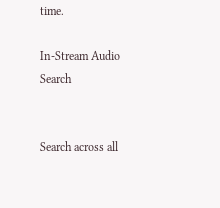time.

In-Stream Audio Search


Search across all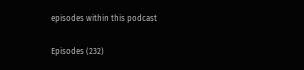episodes within this podcast

Episodes (232)